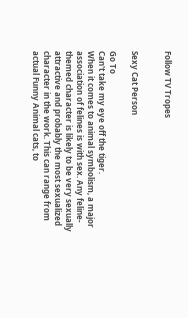Follow TV Tropes


Sexy Cat Person

Go To
Can't take my eye off the tiger.
When it comes to animal symbolism, a major association of felines is with sex. Any feline-themed character is likely to be very sexually attractive and probably the most sexualized character in the work. This can range from actual Funny Animal cats, to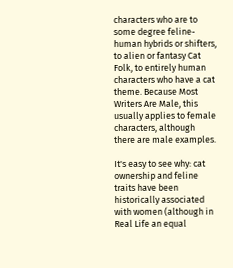characters who are to some degree feline-human hybrids or shifters, to alien or fantasy Cat Folk, to entirely human characters who have a cat theme. Because Most Writers Are Male, this usually applies to female characters, although there are male examples.

It's easy to see why: cat ownership and feline traits have been historically associated with women (although in Real Life an equal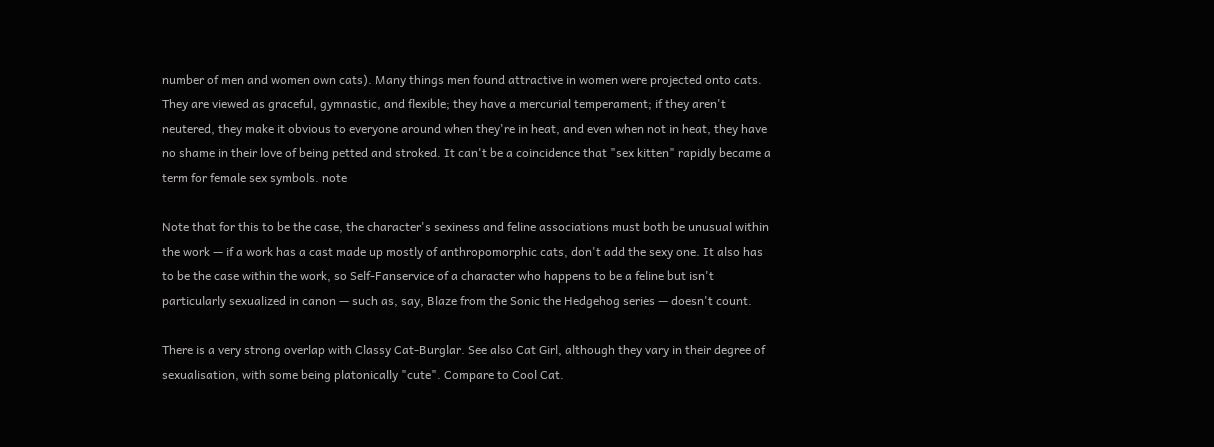number of men and women own cats). Many things men found attractive in women were projected onto cats. They are viewed as graceful, gymnastic, and flexible; they have a mercurial temperament; if they aren't neutered, they make it obvious to everyone around when they're in heat, and even when not in heat, they have no shame in their love of being petted and stroked. It can't be a coincidence that "sex kitten" rapidly became a term for female sex symbols. note

Note that for this to be the case, the character's sexiness and feline associations must both be unusual within the work — if a work has a cast made up mostly of anthropomorphic cats, don't add the sexy one. It also has to be the case within the work, so Self-Fanservice of a character who happens to be a feline but isn't particularly sexualized in canon — such as, say, Blaze from the Sonic the Hedgehog series — doesn't count.

There is a very strong overlap with Classy Cat-Burglar. See also Cat Girl, although they vary in their degree of sexualisation, with some being platonically "cute". Compare to Cool Cat.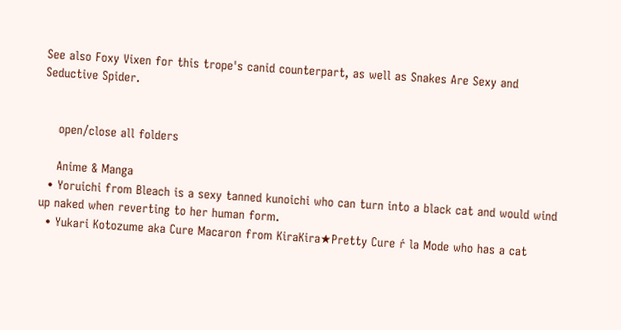See also Foxy Vixen for this trope's canid counterpart, as well as Snakes Are Sexy and Seductive Spider.


    open/close all folders

    Anime & Manga
  • Yoruichi from Bleach is a sexy tanned kunoichi who can turn into a black cat and would wind up naked when reverting to her human form.
  • Yukari Kotozume aka Cure Macaron from KiraKira★Pretty Cure ŕ la Mode who has a cat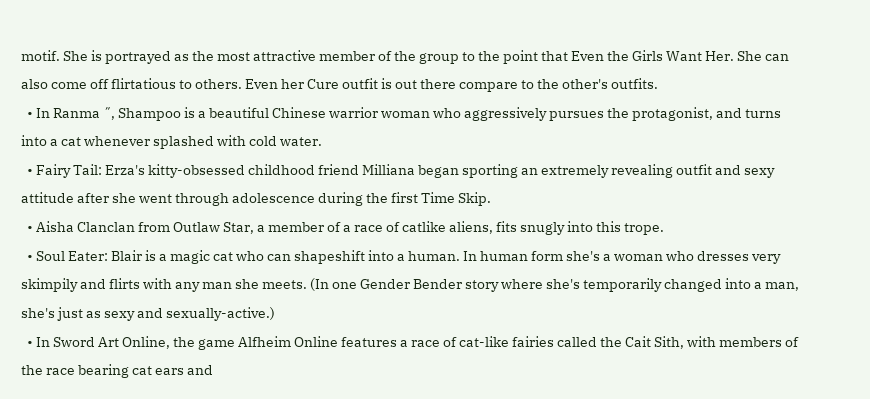motif. She is portrayed as the most attractive member of the group to the point that Even the Girls Want Her. She can also come off flirtatious to others. Even her Cure outfit is out there compare to the other's outfits.
  • In Ranma ˝, Shampoo is a beautiful Chinese warrior woman who aggressively pursues the protagonist, and turns into a cat whenever splashed with cold water.
  • Fairy Tail: Erza's kitty-obsessed childhood friend Milliana began sporting an extremely revealing outfit and sexy attitude after she went through adolescence during the first Time Skip.
  • Aisha Clanclan from Outlaw Star, a member of a race of catlike aliens, fits snugly into this trope.
  • Soul Eater: Blair is a magic cat who can shapeshift into a human. In human form she's a woman who dresses very skimpily and flirts with any man she meets. (In one Gender Bender story where she's temporarily changed into a man, she's just as sexy and sexually-active.)
  • In Sword Art Online, the game Alfheim Online features a race of cat-like fairies called the Cait Sith, with members of the race bearing cat ears and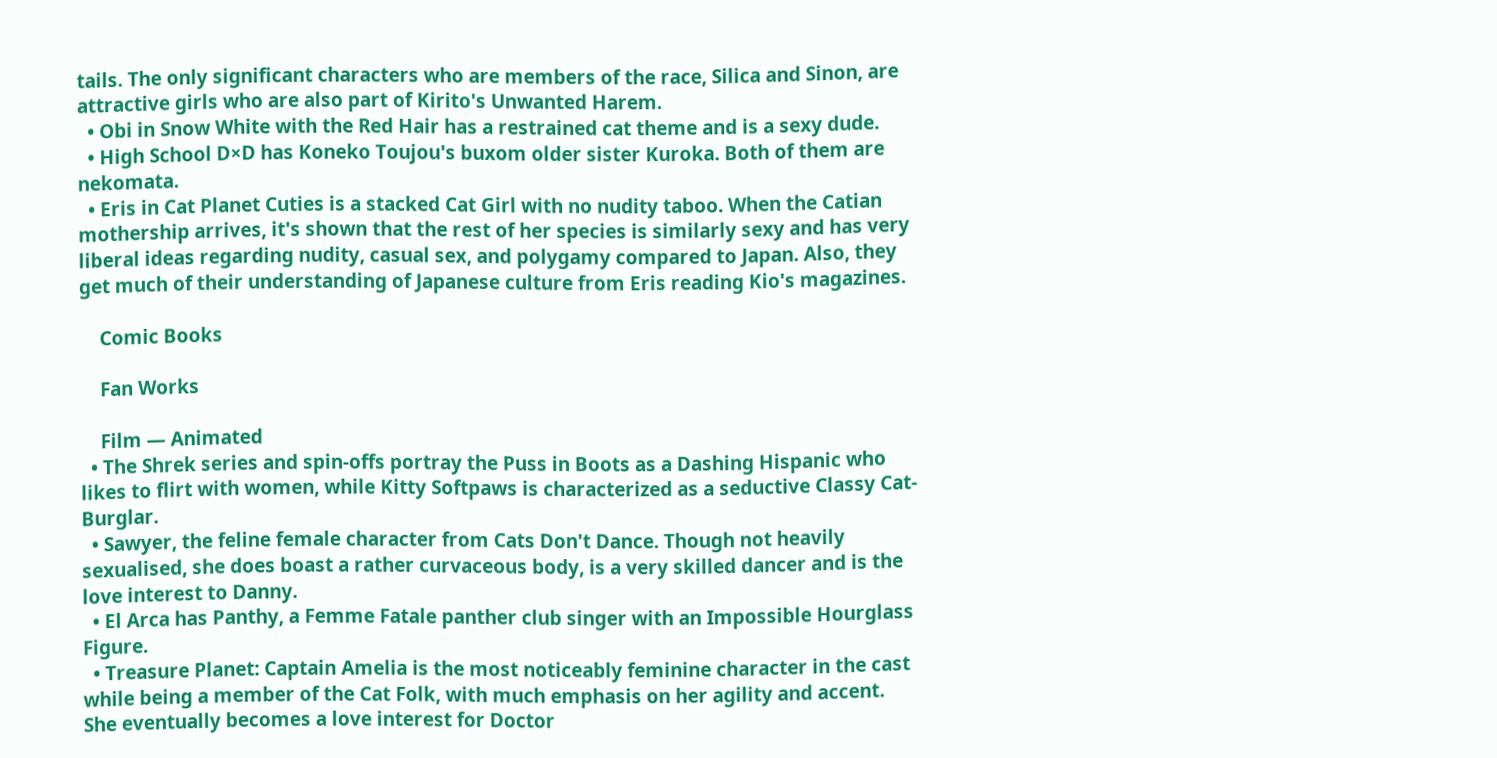tails. The only significant characters who are members of the race, Silica and Sinon, are attractive girls who are also part of Kirito's Unwanted Harem.
  • Obi in Snow White with the Red Hair has a restrained cat theme and is a sexy dude.
  • High School D×D has Koneko Toujou's buxom older sister Kuroka. Both of them are nekomata.
  • Eris in Cat Planet Cuties is a stacked Cat Girl with no nudity taboo. When the Catian mothership arrives, it's shown that the rest of her species is similarly sexy and has very liberal ideas regarding nudity, casual sex, and polygamy compared to Japan. Also, they get much of their understanding of Japanese culture from Eris reading Kio's magazines.

    Comic Books

    Fan Works

    Film — Animated
  • The Shrek series and spin-offs portray the Puss in Boots as a Dashing Hispanic who likes to flirt with women, while Kitty Softpaws is characterized as a seductive Classy Cat-Burglar.
  • Sawyer, the feline female character from Cats Don't Dance. Though not heavily sexualised, she does boast a rather curvaceous body, is a very skilled dancer and is the love interest to Danny.
  • El Arca has Panthy, a Femme Fatale panther club singer with an Impossible Hourglass Figure.
  • Treasure Planet: Captain Amelia is the most noticeably feminine character in the cast while being a member of the Cat Folk, with much emphasis on her agility and accent. She eventually becomes a love interest for Doctor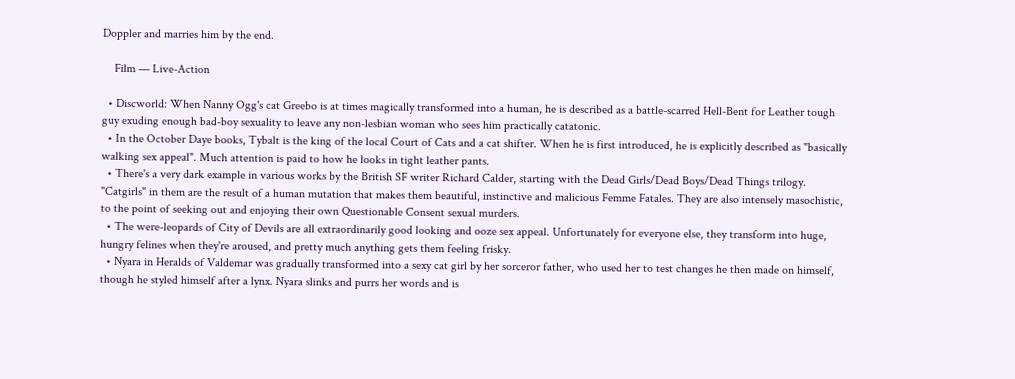Doppler and marries him by the end.

    Film — Live-Action

  • Discworld: When Nanny Ogg's cat Greebo is at times magically transformed into a human, he is described as a battle-scarred Hell-Bent for Leather tough guy exuding enough bad-boy sexuality to leave any non-lesbian woman who sees him practically catatonic.
  • In the October Daye books, Tybalt is the king of the local Court of Cats and a cat shifter. When he is first introduced, he is explicitly described as "basically walking sex appeal". Much attention is paid to how he looks in tight leather pants.
  • There's a very dark example in various works by the British SF writer Richard Calder, starting with the Dead Girls/Dead Boys/Dead Things trilogy. "Catgirls" in them are the result of a human mutation that makes them beautiful, instinctive and malicious Femme Fatales. They are also intensely masochistic, to the point of seeking out and enjoying their own Questionable Consent sexual murders.
  • The were-leopards of City of Devils are all extraordinarily good looking and ooze sex appeal. Unfortunately for everyone else, they transform into huge, hungry felines when they're aroused, and pretty much anything gets them feeling frisky.
  • Nyara in Heralds of Valdemar was gradually transformed into a sexy cat girl by her sorceror father, who used her to test changes he then made on himself, though he styled himself after a lynx. Nyara slinks and purrs her words and is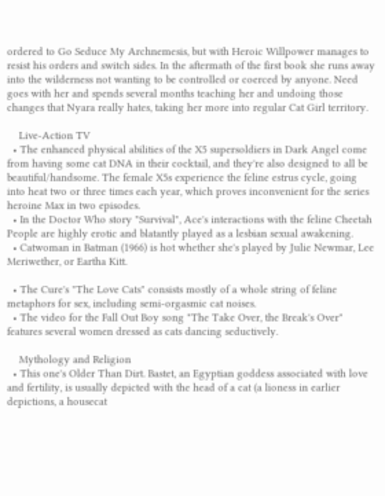ordered to Go Seduce My Archnemesis, but with Heroic Willpower manages to resist his orders and switch sides. In the aftermath of the first book she runs away into the wilderness not wanting to be controlled or coerced by anyone. Need goes with her and spends several months teaching her and undoing those changes that Nyara really hates, taking her more into regular Cat Girl territory.

    Live-Action TV
  • The enhanced physical abilities of the X5 supersoldiers in Dark Angel come from having some cat DNA in their cocktail, and they're also designed to all be beautiful/handsome. The female X5s experience the feline estrus cycle, going into heat two or three times each year, which proves inconvenient for the series heroine Max in two episodes.
  • In the Doctor Who story "Survival", Ace's interactions with the feline Cheetah People are highly erotic and blatantly played as a lesbian sexual awakening.
  • Catwoman in Batman (1966) is hot whether she's played by Julie Newmar, Lee Meriwether, or Eartha Kitt.

  • The Cure's "The Love Cats" consists mostly of a whole string of feline metaphors for sex, including semi-orgasmic cat noises.
  • The video for the Fall Out Boy song "The Take Over, the Break's Over" features several women dressed as cats dancing seductively.

    Mythology and Religion
  • This one's Older Than Dirt. Bastet, an Egyptian goddess associated with love and fertility, is usually depicted with the head of a cat (a lioness in earlier depictions, a housecat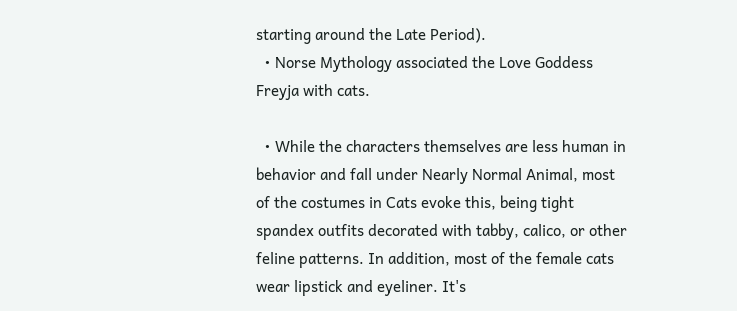starting around the Late Period).
  • Norse Mythology associated the Love Goddess Freyja with cats.

  • While the characters themselves are less human in behavior and fall under Nearly Normal Animal, most of the costumes in Cats evoke this, being tight spandex outfits decorated with tabby, calico, or other feline patterns. In addition, most of the female cats wear lipstick and eyeliner. It's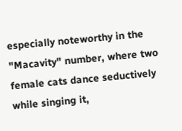especially noteworthy in the "Macavity" number, where two female cats dance seductively while singing it,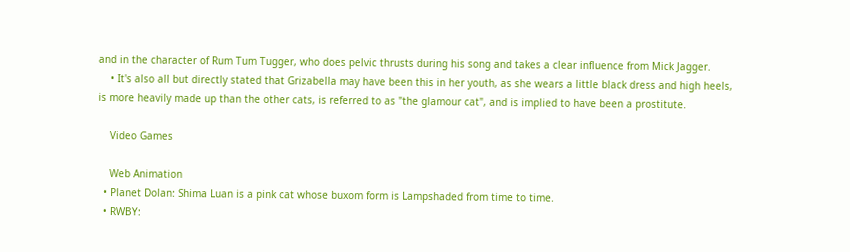and in the character of Rum Tum Tugger, who does pelvic thrusts during his song and takes a clear influence from Mick Jagger.
    • It's also all but directly stated that Grizabella may have been this in her youth, as she wears a little black dress and high heels, is more heavily made up than the other cats, is referred to as "the glamour cat", and is implied to have been a prostitute.

    Video Games

    Web Animation
  • Planet Dolan: Shima Luan is a pink cat whose buxom form is Lampshaded from time to time.
  • RWBY: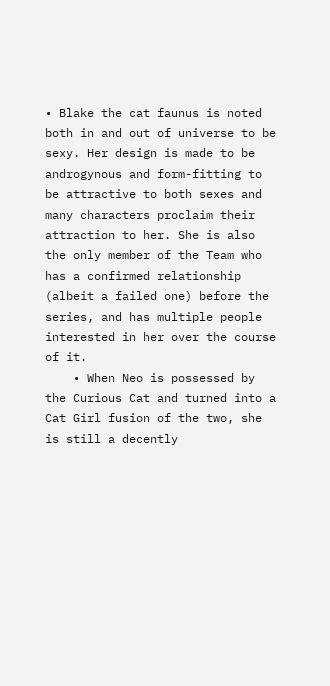• Blake the cat faunus is noted both in and out of universe to be sexy. Her design is made to be androgynous and form-fitting to be attractive to both sexes and many characters proclaim their attraction to her. She is also the only member of the Team who has a confirmed relationship (albeit a failed one) before the series, and has multiple people interested in her over the course of it.
    • When Neo is possessed by the Curious Cat and turned into a Cat Girl fusion of the two, she is still a decently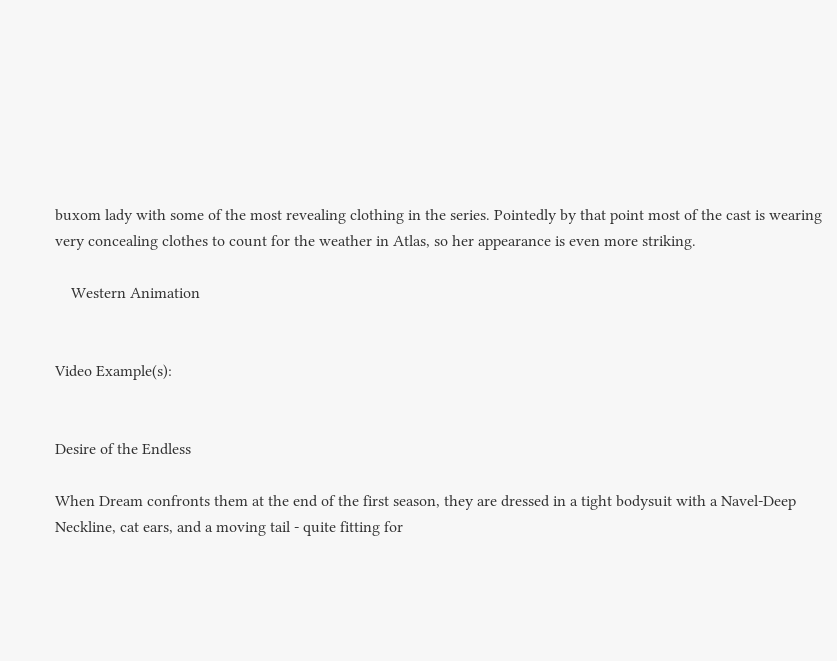buxom lady with some of the most revealing clothing in the series. Pointedly by that point most of the cast is wearing very concealing clothes to count for the weather in Atlas, so her appearance is even more striking.

    Western Animation


Video Example(s):


Desire of the Endless

When Dream confronts them at the end of the first season, they are dressed in a tight bodysuit with a Navel-Deep Neckline, cat ears, and a moving tail - quite fitting for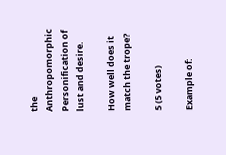the Anthropomorphic Personification of lust and desire.

How well does it match the trope?

5 (5 votes)

Example of: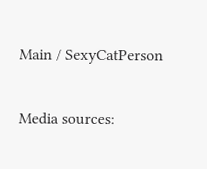Main / SexyCatPerson

Media sources: